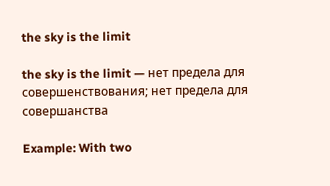the sky is the limit

the sky is the limit — нет предела для совершенствования; нет предела для совершанства

Example: With two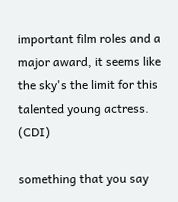important film roles and a major award, it seems like the sky's the limit for this talented young actress. (CDI)

something that you say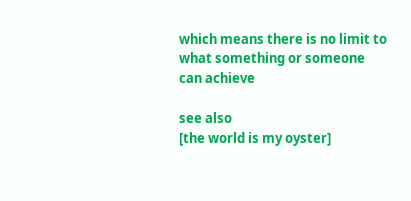which means there is no limit to what something or someone can achieve

see also
[the world is my oyster]